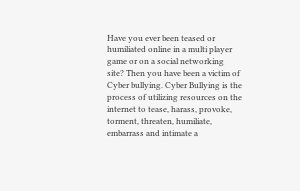Have you ever been teased or humiliated online in a multi player game or on a social networking site? Then you have been a victim of Cyber bullying. Cyber Bullying is the process of utilizing resources on the internet to tease, harass, provoke, torment, threaten, humiliate, embarrass and intimate a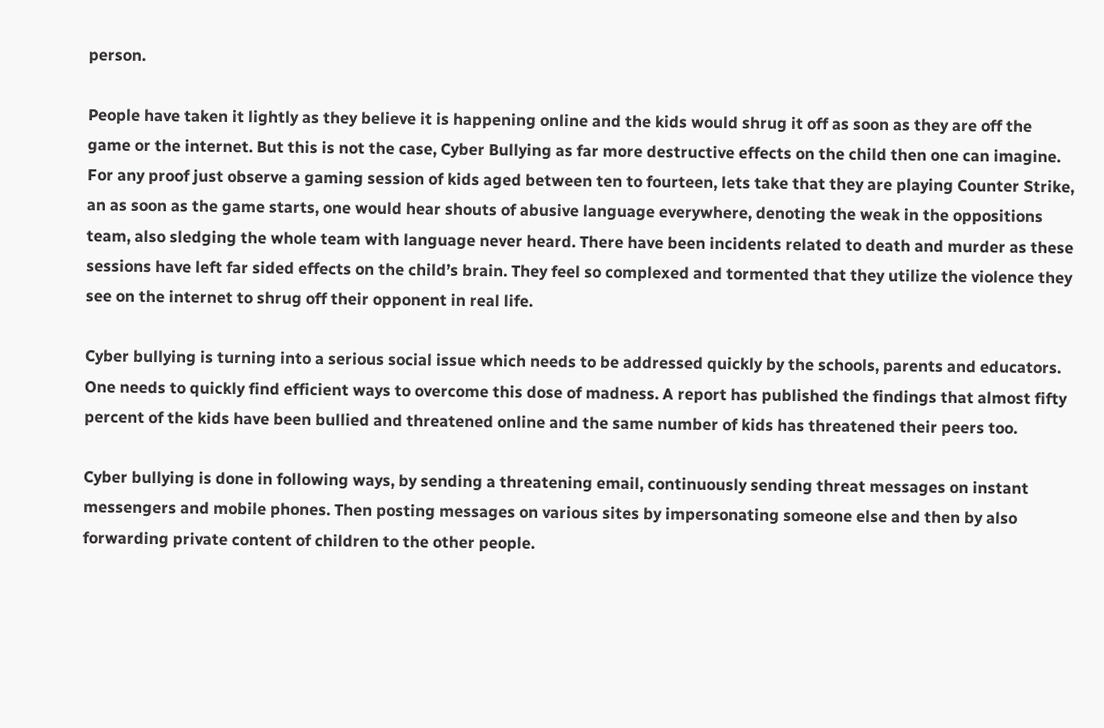person.

People have taken it lightly as they believe it is happening online and the kids would shrug it off as soon as they are off the game or the internet. But this is not the case, Cyber Bullying as far more destructive effects on the child then one can imagine. For any proof just observe a gaming session of kids aged between ten to fourteen, lets take that they are playing Counter Strike, an as soon as the game starts, one would hear shouts of abusive language everywhere, denoting the weak in the oppositions team, also sledging the whole team with language never heard. There have been incidents related to death and murder as these sessions have left far sided effects on the child’s brain. They feel so complexed and tormented that they utilize the violence they see on the internet to shrug off their opponent in real life.

Cyber bullying is turning into a serious social issue which needs to be addressed quickly by the schools, parents and educators. One needs to quickly find efficient ways to overcome this dose of madness. A report has published the findings that almost fifty percent of the kids have been bullied and threatened online and the same number of kids has threatened their peers too.

Cyber bullying is done in following ways, by sending a threatening email, continuously sending threat messages on instant messengers and mobile phones. Then posting messages on various sites by impersonating someone else and then by also forwarding private content of children to the other people.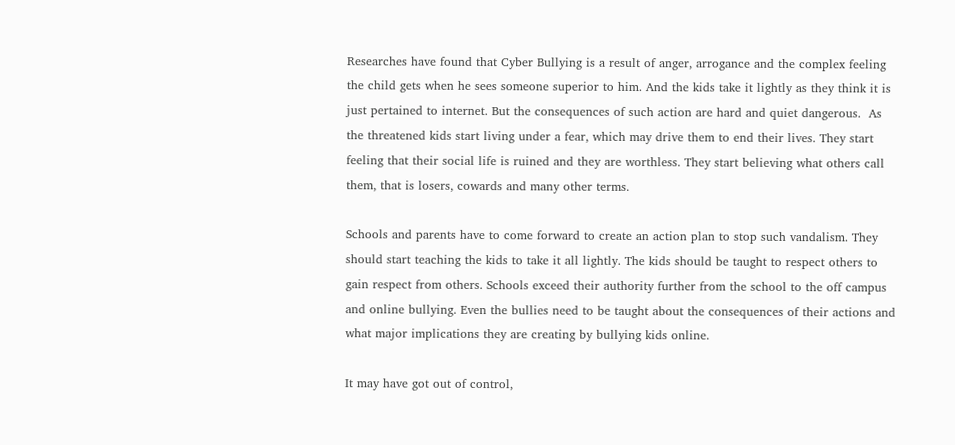Researches have found that Cyber Bullying is a result of anger, arrogance and the complex feeling the child gets when he sees someone superior to him. And the kids take it lightly as they think it is just pertained to internet. But the consequences of such action are hard and quiet dangerous.  As the threatened kids start living under a fear, which may drive them to end their lives. They start feeling that their social life is ruined and they are worthless. They start believing what others call them, that is losers, cowards and many other terms.

Schools and parents have to come forward to create an action plan to stop such vandalism. They should start teaching the kids to take it all lightly. The kids should be taught to respect others to gain respect from others. Schools exceed their authority further from the school to the off campus and online bullying. Even the bullies need to be taught about the consequences of their actions and what major implications they are creating by bullying kids online.

It may have got out of control,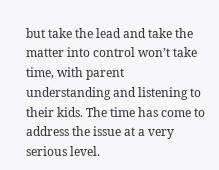but take the lead and take the matter into control won’t take time, with parent understanding and listening to their kids. The time has come to address the issue at a very serious level.